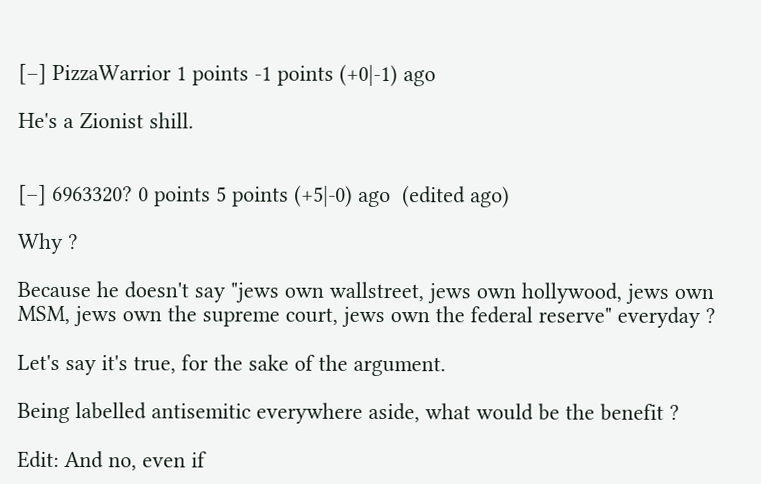[–] PizzaWarrior 1 points -1 points (+0|-1) ago

He's a Zionist shill.


[–] 6963320? 0 points 5 points (+5|-0) ago  (edited ago)

Why ?

Because he doesn't say "jews own wallstreet, jews own hollywood, jews own MSM, jews own the supreme court, jews own the federal reserve" everyday ?

Let's say it's true, for the sake of the argument.

Being labelled antisemitic everywhere aside, what would be the benefit ?

Edit: And no, even if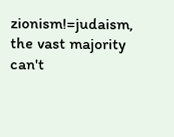zionism!=judaism, the vast majority can't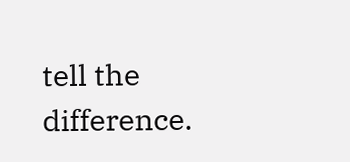tell the difference.